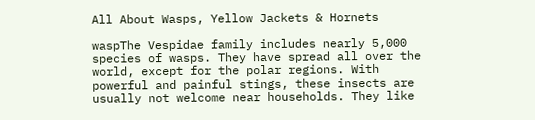All About Wasps, Yellow Jackets & Hornets

waspThe Vespidae family includes nearly 5,000 species of wasps. They have spread all over the world, except for the polar regions. With powerful and painful stings, these insects are usually not welcome near households. They like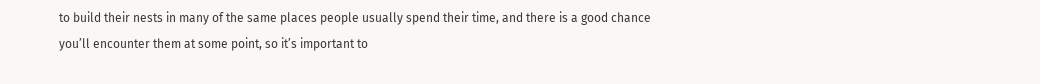to build their nests in many of the same places people usually spend their time, and there is a good chance you’ll encounter them at some point, so it’s important to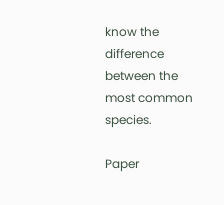know the difference between the most common species.

Paper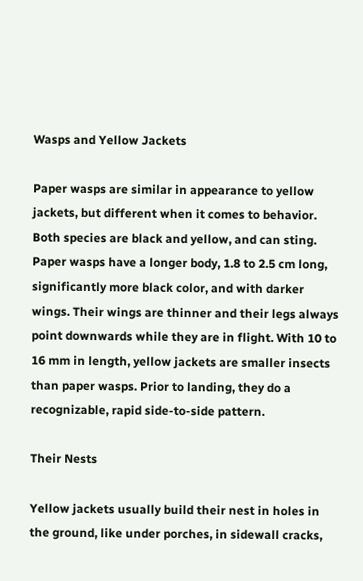Wasps and Yellow Jackets

Paper wasps are similar in appearance to yellow jackets, but different when it comes to behavior. Both species are black and yellow, and can sting. Paper wasps have a longer body, 1.8 to 2.5 cm long, significantly more black color, and with darker wings. Their wings are thinner and their legs always point downwards while they are in flight. With 10 to 16 mm in length, yellow jackets are smaller insects than paper wasps. Prior to landing, they do a recognizable, rapid side-to-side pattern.

Their Nests

Yellow jackets usually build their nest in holes in the ground, like under porches, in sidewall cracks,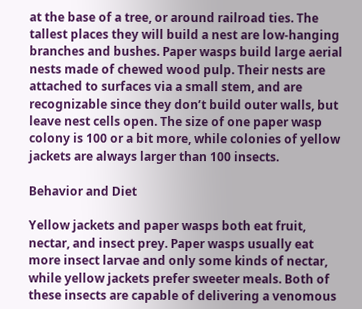at the base of a tree, or around railroad ties. The tallest places they will build a nest are low-hanging branches and bushes. Paper wasps build large aerial nests made of chewed wood pulp. Their nests are attached to surfaces via a small stem, and are recognizable since they don’t build outer walls, but leave nest cells open. The size of one paper wasp colony is 100 or a bit more, while colonies of yellow jackets are always larger than 100 insects.

Behavior and Diet

Yellow jackets and paper wasps both eat fruit, nectar, and insect prey. Paper wasps usually eat more insect larvae and only some kinds of nectar, while yellow jackets prefer sweeter meals. Both of these insects are capable of delivering a venomous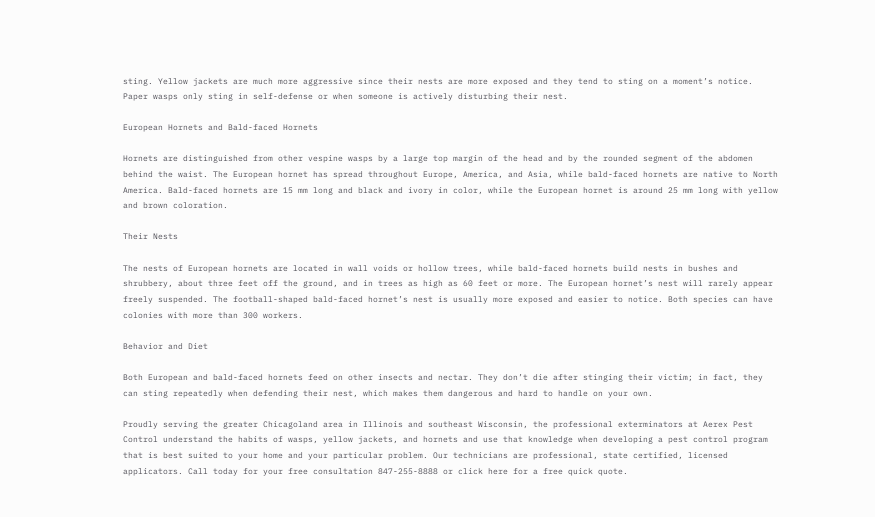sting. Yellow jackets are much more aggressive since their nests are more exposed and they tend to sting on a moment’s notice. Paper wasps only sting in self-defense or when someone is actively disturbing their nest.

European Hornets and Bald-faced Hornets

Hornets are distinguished from other vespine wasps by a large top margin of the head and by the rounded segment of the abdomen behind the waist. The European hornet has spread throughout Europe, America, and Asia, while bald-faced hornets are native to North America. Bald-faced hornets are 15 mm long and black and ivory in color, while the European hornet is around 25 mm long with yellow and brown coloration.

Their Nests

The nests of European hornets are located in wall voids or hollow trees, while bald-faced hornets build nests in bushes and shrubbery, about three feet off the ground, and in trees as high as 60 feet or more. The European hornet’s nest will rarely appear freely suspended. The football-shaped bald-faced hornet’s nest is usually more exposed and easier to notice. Both species can have colonies with more than 300 workers.

Behavior and Diet

Both European and bald-faced hornets feed on other insects and nectar. They don’t die after stinging their victim; in fact, they can sting repeatedly when defending their nest, which makes them dangerous and hard to handle on your own.

Proudly serving the greater Chicagoland area in Illinois and southeast Wisconsin, the professional exterminators at Aerex Pest Control understand the habits of wasps, yellow jackets, and hornets and use that knowledge when developing a pest control program that is best suited to your home and your particular problem. Our technicians are professional, state certified, licensed applicators. Call today for your free consultation 847-255-8888 or click here for a free quick quote.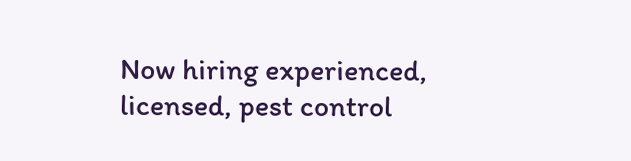Now hiring experienced, licensed, pest control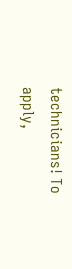technicians! To apply,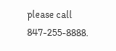please call 847-255-8888.